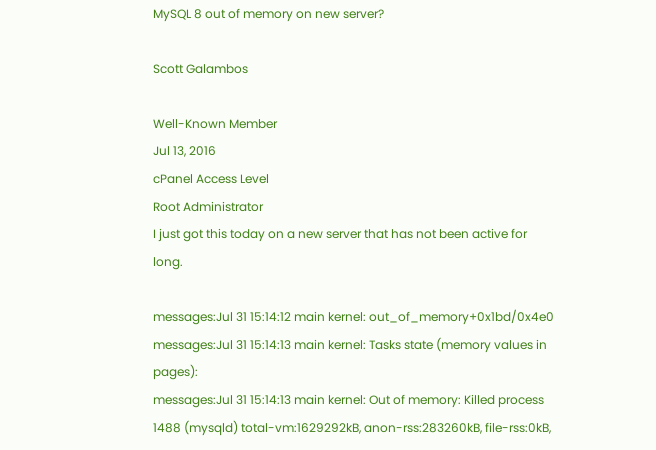MySQL 8 out of memory on new server?

Scott Galambos

Well-Known Member
Jul 13, 2016
cPanel Access Level
Root Administrator
I just got this today on a new server that has not been active for long.

messages:Jul 31 15:14:12 main kernel: out_of_memory+0x1bd/0x4e0
messages:Jul 31 15:14:13 main kernel: Tasks state (memory values in pages):
messages:Jul 31 15:14:13 main kernel: Out of memory: Killed process 1488 (mysqld) total-vm:1629292kB, anon-rss:283260kB, file-rss:0kB,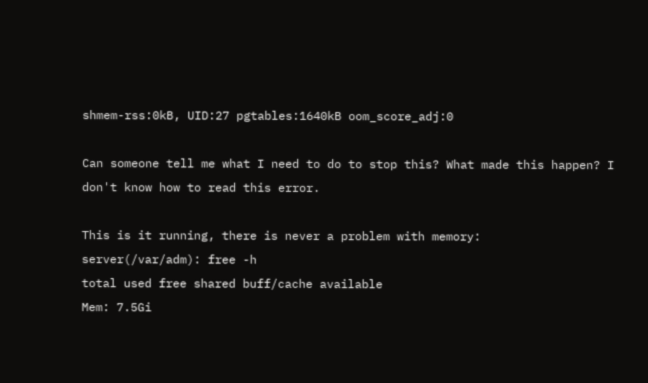shmem-rss:0kB, UID:27 pgtables:1640kB oom_score_adj:0

Can someone tell me what I need to do to stop this? What made this happen? I don't know how to read this error.

This is it running, there is never a problem with memory:
server(/var/adm): free -h
total used free shared buff/cache available
Mem: 7.5Gi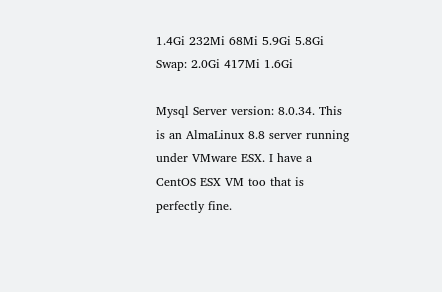1.4Gi 232Mi 68Mi 5.9Gi 5.8Gi
Swap: 2.0Gi 417Mi 1.6Gi

Mysql Server version: 8.0.34. This is an AlmaLinux 8.8 server running under VMware ESX. I have a CentOS ESX VM too that is perfectly fine.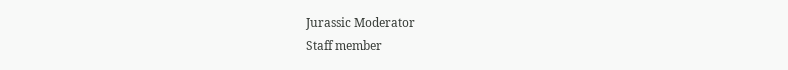Jurassic Moderator
Staff member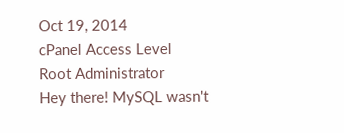Oct 19, 2014
cPanel Access Level
Root Administrator
Hey there! MySQL wasn't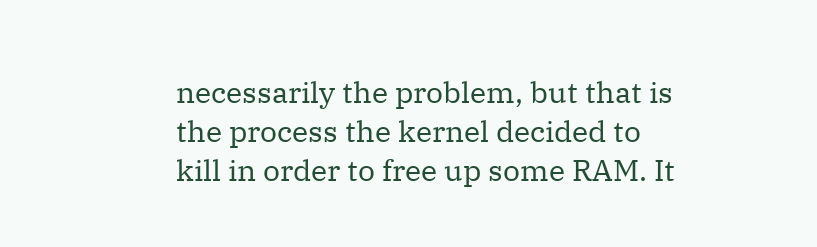necessarily the problem, but that is the process the kernel decided to kill in order to free up some RAM. It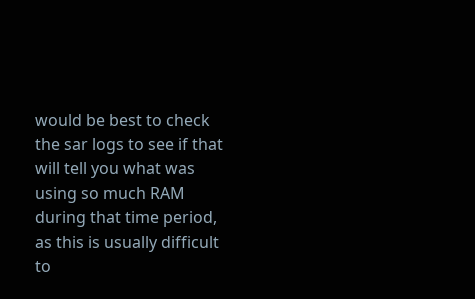would be best to check the sar logs to see if that will tell you what was using so much RAM during that time period, as this is usually difficult to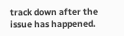track down after the issue has happened.